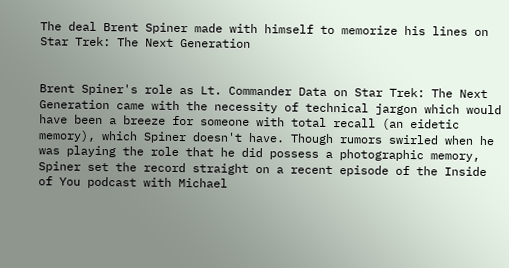The deal Brent Spiner made with himself to memorize his lines on Star Trek: The Next Generation


Brent Spiner's role as Lt. Commander Data on Star Trek: The Next Generation came with the necessity of technical jargon which would have been a breeze for someone with total recall (an eidetic memory), which Spiner doesn't have. Though rumors swirled when he was playing the role that he did possess a photographic memory, Spiner set the record straight on a recent episode of the Inside of You podcast with Michael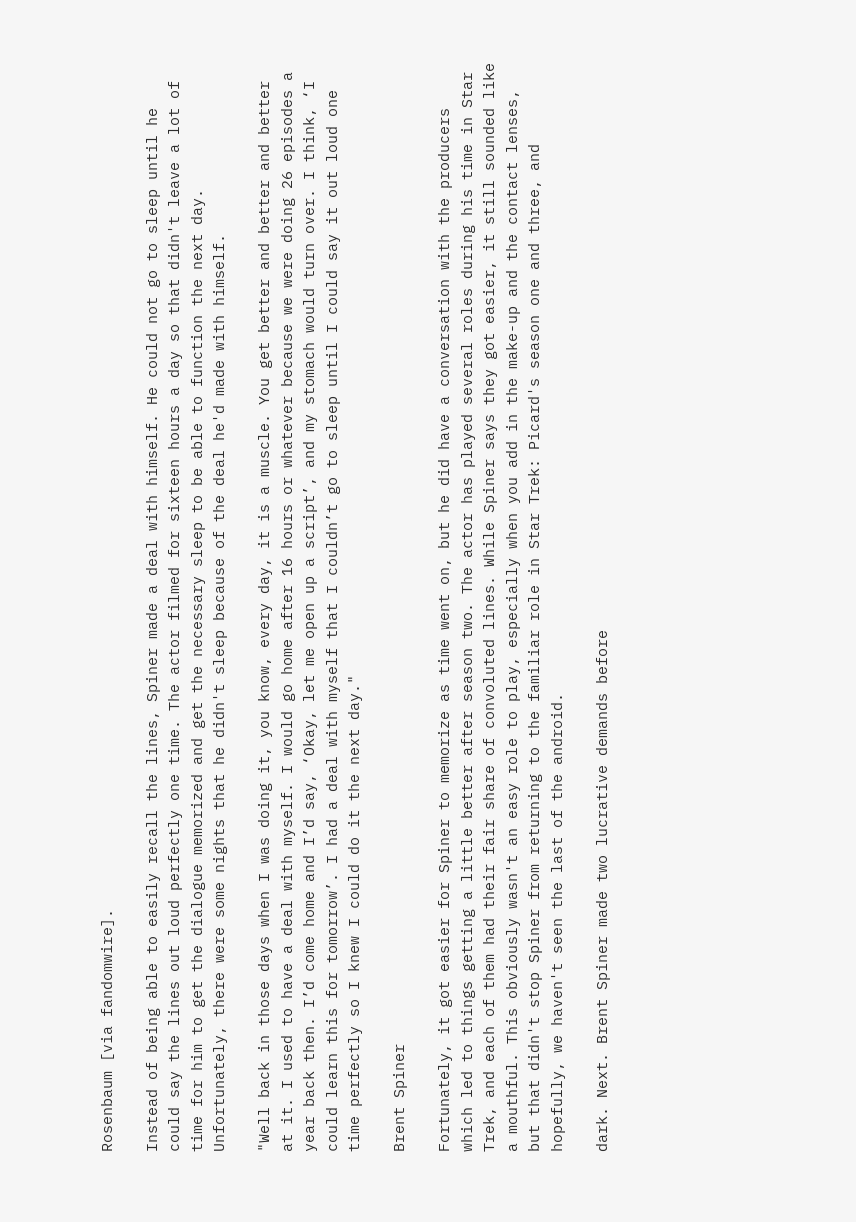Rosenbaum [via fandomwire].

Instead of being able to easily recall the lines, Spiner made a deal with himself. He could not go to sleep until he could say the lines out loud perfectly one time. The actor filmed for sixteen hours a day so that didn't leave a lot of time for him to get the dialogue memorized and get the necessary sleep to be able to function the next day. Unfortunately, there were some nights that he didn't sleep because of the deal he'd made with himself.

"Well back in those days when I was doing it, you know, every day, it is a muscle. You get better and better and better at it. I used to have a deal with myself. I would go home after 16 hours or whatever because we were doing 26 episodes a year back then. I’d come home and I’d say, ‘Okay, let me open up a script’, and my stomach would turn over. I think, ‘I could learn this for tomorrow’. I had a deal with myself that I couldn’t go to sleep until I could say it out loud one time perfectly so I knew I could do it the next day."

Brent Spiner

Fortunately, it got easier for Spiner to memorize as time went on, but he did have a conversation with the producers which led to things getting a little better after season two. The actor has played several roles during his time in Star Trek, and each of them had their fair share of convoluted lines. While Spiner says they got easier, it still sounded like a mouthful. This obviously wasn't an easy role to play, especially when you add in the make-up and the contact lenses, but that didn't stop Spiner from returning to the familiar role in Star Trek: Picard's season one and three, and hopefully, we haven't seen the last of the android.

dark. Next. Brent Spiner made two lucrative demands before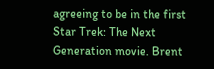agreeing to be in the first Star Trek: The Next Generation movie. Brent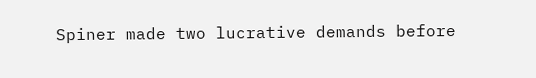Spiner made two lucrative demands before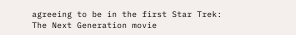agreeing to be in the first Star Trek: The Next Generation movie